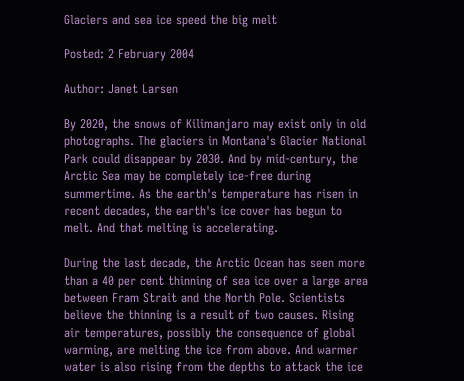Glaciers and sea ice speed the big melt

Posted: 2 February 2004

Author: Janet Larsen

By 2020, the snows of Kilimanjaro may exist only in old photographs. The glaciers in Montana's Glacier National Park could disappear by 2030. And by mid-century, the Arctic Sea may be completely ice-free during summertime. As the earth's temperature has risen in recent decades, the earth's ice cover has begun to melt. And that melting is accelerating.

During the last decade, the Arctic Ocean has seen more than a 40 per cent thinning of sea ice over a large area between Fram Strait and the North Pole. Scientists believe the thinning is a result of two causes. Rising air temperatures, possibly the consequence of global warming, are melting the ice from above. And warmer water is also rising from the depths to attack the ice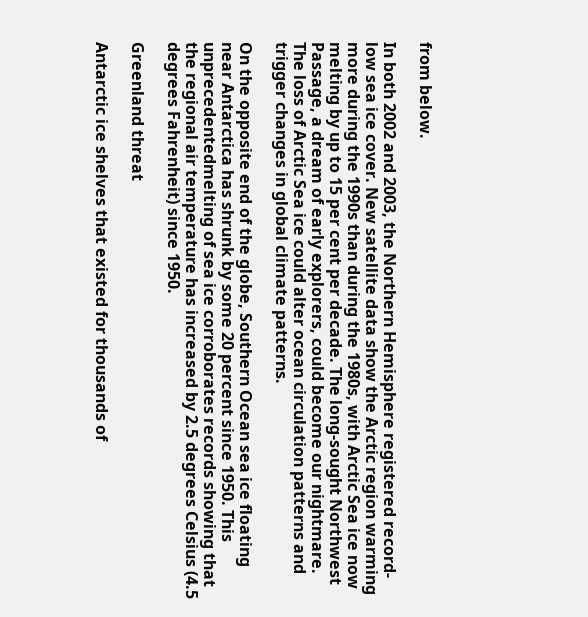from below.

In both 2002 and 2003, the Northern Hemisphere registered record-low sea ice cover. New satellite data show the Arctic region warming more during the 1990s than during the 1980s, with Arctic Sea ice now melting by up to 15 per cent per decade. The long-sought Northwest Passage, a dream of early explorers, could become our nightmare. The loss of Arctic Sea ice could alter ocean circulation patterns and trigger changes in global climate patterns.

On the opposite end of the globe, Southern Ocean sea ice floating near Antarctica has shrunk by some 20 percent since 1950. This unprecedentedmelting of sea ice corroborates records showing that the regional air temperature has increased by 2.5 degrees Celsius (4.5 degrees Fahrenheit) since 1950.

Greenland threat

Antarctic ice shelves that existed for thousands of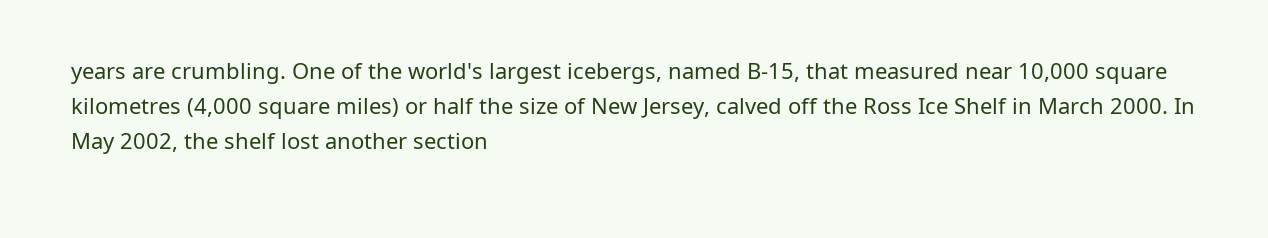years are crumbling. One of the world's largest icebergs, named B-15, that measured near 10,000 square kilometres (4,000 square miles) or half the size of New Jersey, calved off the Ross Ice Shelf in March 2000. In May 2002, the shelf lost another section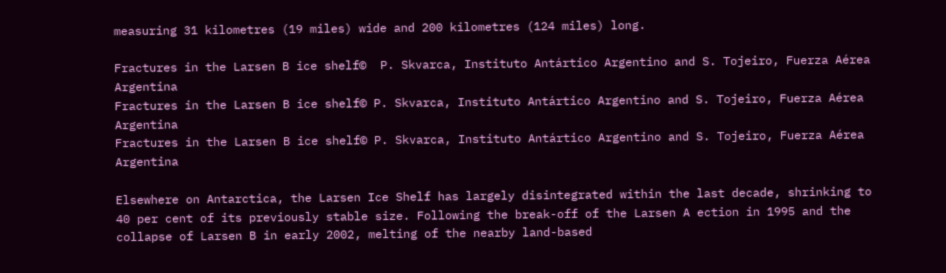measuring 31 kilometres (19 miles) wide and 200 kilometres (124 miles) long.

Fractures in the Larsen B ice shelf©  P. Skvarca, Instituto Antártico Argentino and S. Tojeiro, Fuerza Aérea Argentina
Fractures in the Larsen B ice shelf© P. Skvarca, Instituto Antártico Argentino and S. Tojeiro, Fuerza Aérea Argentina
Fractures in the Larsen B ice shelf© P. Skvarca, Instituto Antártico Argentino and S. Tojeiro, Fuerza Aérea Argentina

Elsewhere on Antarctica, the Larsen Ice Shelf has largely disintegrated within the last decade, shrinking to 40 per cent of its previously stable size. Following the break-off of the Larsen A ection in 1995 and the collapse of Larsen B in early 2002, melting of the nearby land-based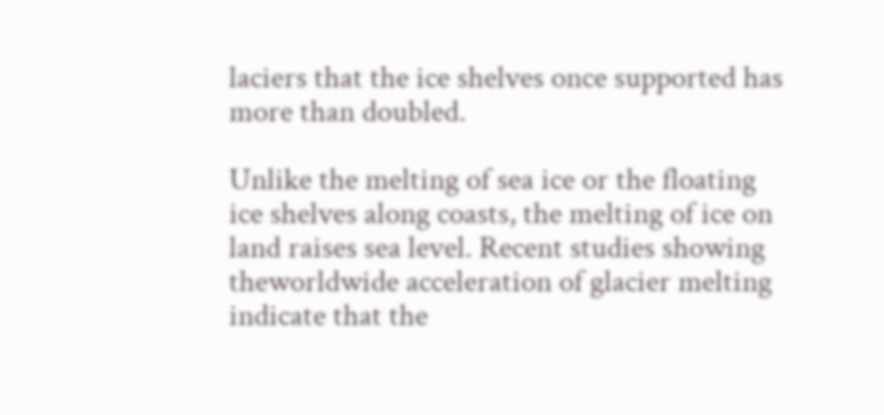laciers that the ice shelves once supported has more than doubled.

Unlike the melting of sea ice or the floating ice shelves along coasts, the melting of ice on land raises sea level. Recent studies showing theworldwide acceleration of glacier melting indicate that the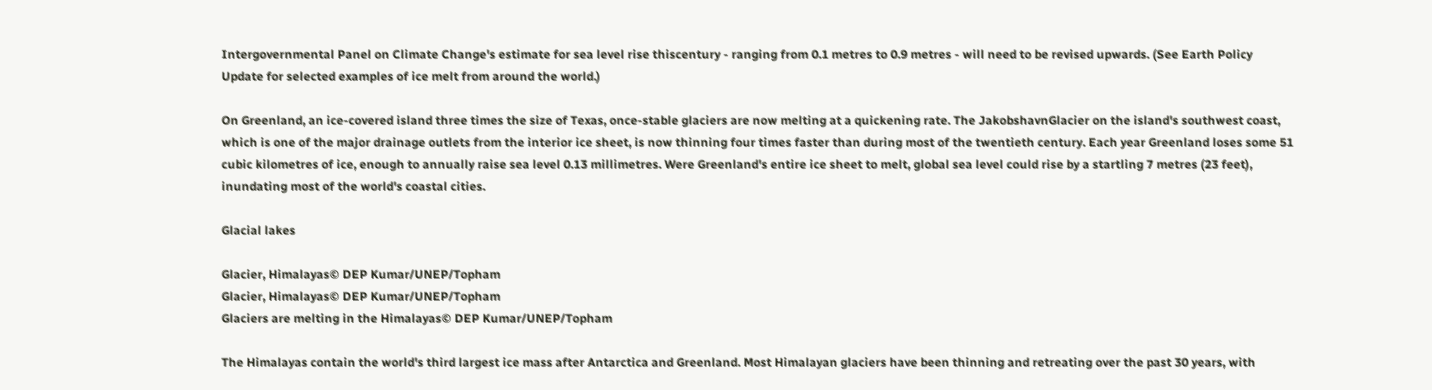Intergovernmental Panel on Climate Change's estimate for sea level rise thiscentury - ranging from 0.1 metres to 0.9 metres - will need to be revised upwards. (See Earth Policy Update for selected examples of ice melt from around the world.)

On Greenland, an ice-covered island three times the size of Texas, once-stable glaciers are now melting at a quickening rate. The JakobshavnGlacier on the island's southwest coast, which is one of the major drainage outlets from the interior ice sheet, is now thinning four times faster than during most of the twentieth century. Each year Greenland loses some 51 cubic kilometres of ice, enough to annually raise sea level 0.13 millimetres. Were Greenland's entire ice sheet to melt, global sea level could rise by a startling 7 metres (23 feet), inundating most of the world's coastal cities.

Glacial lakes

Glacier, Himalayas© DEP Kumar/UNEP/Topham
Glacier, Himalayas© DEP Kumar/UNEP/Topham
Glaciers are melting in the Himalayas© DEP Kumar/UNEP/Topham

The Himalayas contain the world's third largest ice mass after Antarctica and Greenland. Most Himalayan glaciers have been thinning and retreating over the past 30 years, with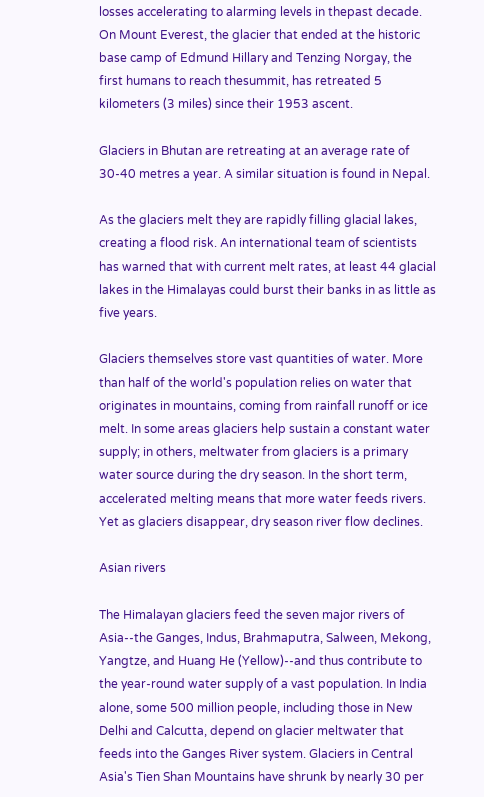losses accelerating to alarming levels in thepast decade. On Mount Everest, the glacier that ended at the historic base camp of Edmund Hillary and Tenzing Norgay, the first humans to reach thesummit, has retreated 5 kilometers (3 miles) since their 1953 ascent.

Glaciers in Bhutan are retreating at an average rate of 30-40 metres a year. A similar situation is found in Nepal.

As the glaciers melt they are rapidly filling glacial lakes, creating a flood risk. An international team of scientists has warned that with current melt rates, at least 44 glacial lakes in the Himalayas could burst their banks in as little as five years.

Glaciers themselves store vast quantities of water. More than half of the world's population relies on water that originates in mountains, coming from rainfall runoff or ice melt. In some areas glaciers help sustain a constant water supply; in others, meltwater from glaciers is a primary water source during the dry season. In the short term, accelerated melting means that more water feeds rivers. Yet as glaciers disappear, dry season river flow declines.

Asian rivers

The Himalayan glaciers feed the seven major rivers of Asia--the Ganges, Indus, Brahmaputra, Salween, Mekong, Yangtze, and Huang He (Yellow)--and thus contribute to the year-round water supply of a vast population. In India alone, some 500 million people, including those in New Delhi and Calcutta, depend on glacier meltwater that feeds into the Ganges River system. Glaciers in Central Asia's Tien Shan Mountains have shrunk by nearly 30 per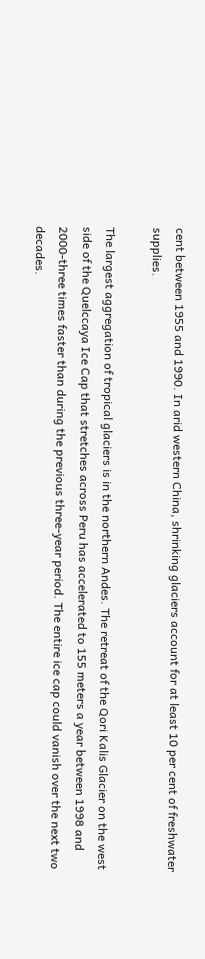cent between 1955 and 1990. In arid western China, shrinking glaciers account for at least 10 per cent of freshwater supplies.

The largest aggregation of tropical glaciers is in the northern Andes. The retreat of the Qori Kalis Glacier on the west side of the Quelccaya Ice Cap that stretches across Peru has accelerated to 155 meters a year between 1998 and 2000-three times faster than during the previous three-year period. The entire ice cap could vanish over the next two decades.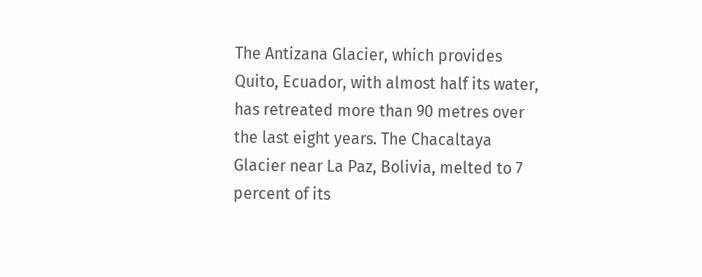The Antizana Glacier, which provides Quito, Ecuador, with almost half its water, has retreated more than 90 metres over the last eight years. The Chacaltaya Glacier near La Paz, Bolivia, melted to 7 percent of its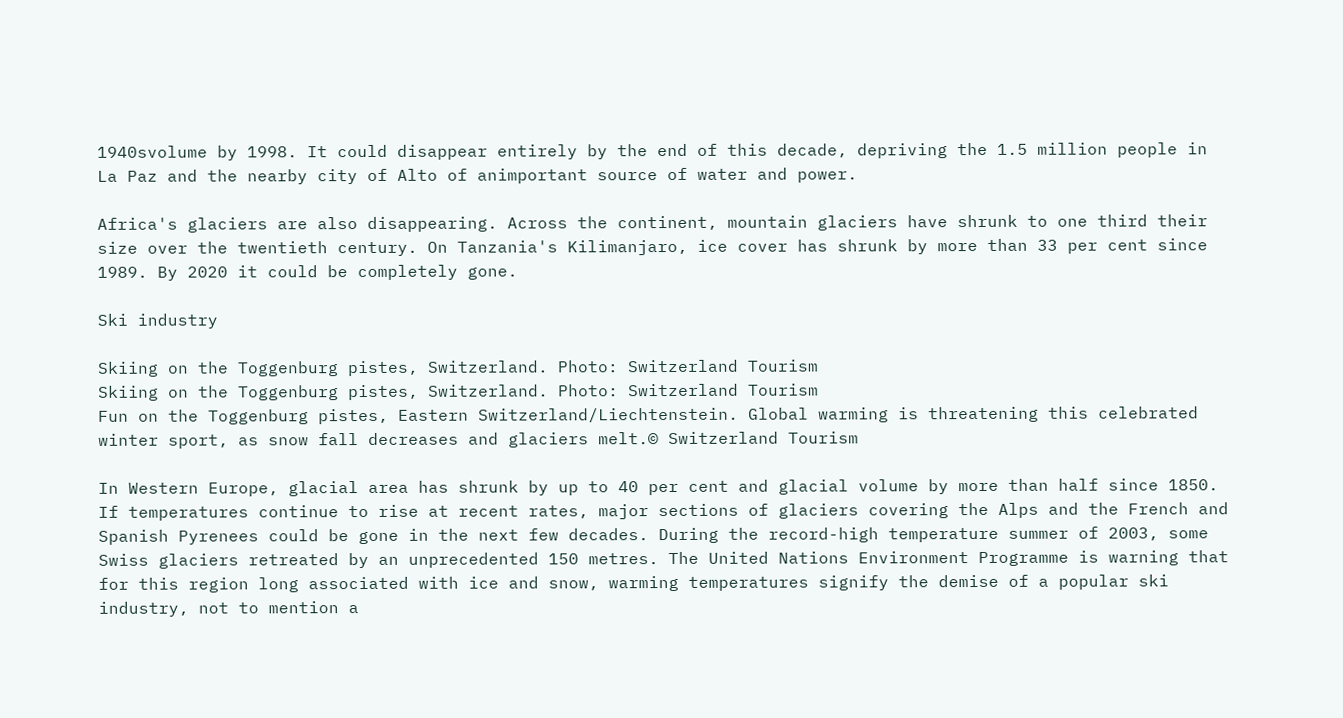1940svolume by 1998. It could disappear entirely by the end of this decade, depriving the 1.5 million people in La Paz and the nearby city of Alto of animportant source of water and power.

Africa's glaciers are also disappearing. Across the continent, mountain glaciers have shrunk to one third their size over the twentieth century. On Tanzania's Kilimanjaro, ice cover has shrunk by more than 33 per cent since 1989. By 2020 it could be completely gone.

Ski industry

Skiing on the Toggenburg pistes, Switzerland. Photo: Switzerland Tourism
Skiing on the Toggenburg pistes, Switzerland. Photo: Switzerland Tourism
Fun on the Toggenburg pistes, Eastern Switzerland/Liechtenstein. Global warming is threatening this celebrated winter sport, as snow fall decreases and glaciers melt.© Switzerland Tourism

In Western Europe, glacial area has shrunk by up to 40 per cent and glacial volume by more than half since 1850. If temperatures continue to rise at recent rates, major sections of glaciers covering the Alps and the French and Spanish Pyrenees could be gone in the next few decades. During the record-high temperature summer of 2003, some Swiss glaciers retreated by an unprecedented 150 metres. The United Nations Environment Programme is warning that for this region long associated with ice and snow, warming temperatures signify the demise of a popular ski industry, not to mention a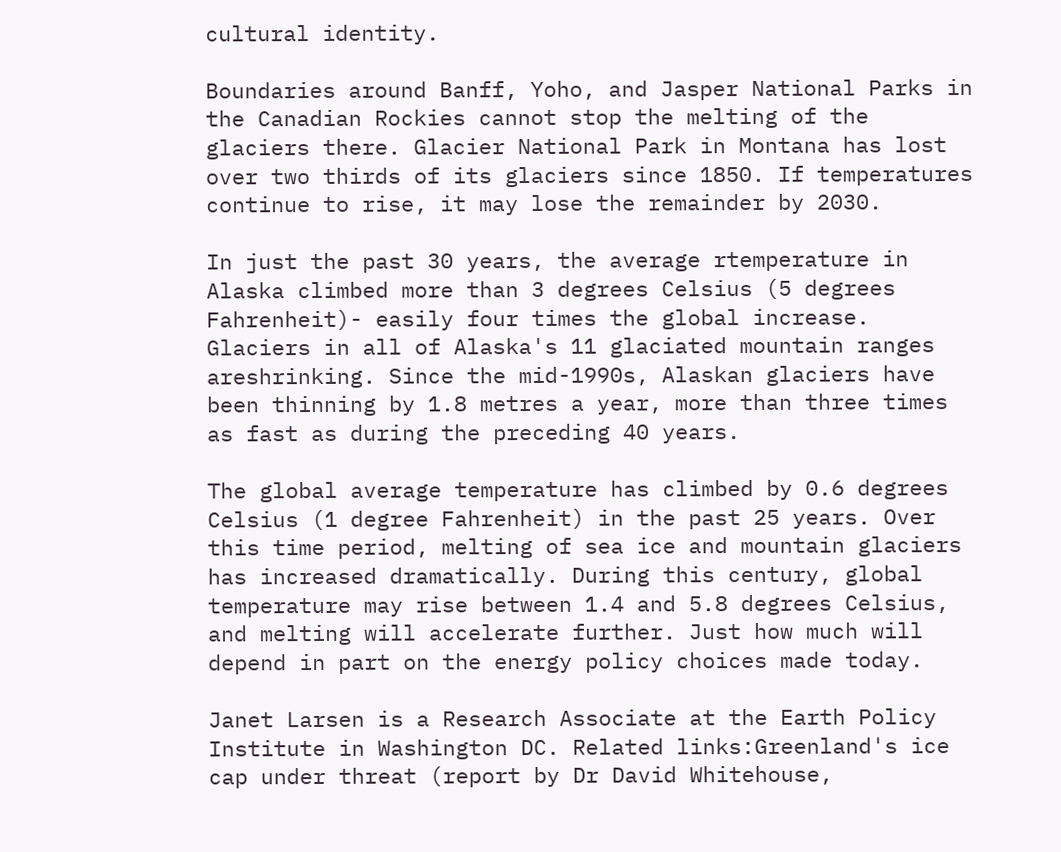cultural identity.

Boundaries around Banff, Yoho, and Jasper National Parks in the Canadian Rockies cannot stop the melting of the glaciers there. Glacier National Park in Montana has lost over two thirds of its glaciers since 1850. If temperatures continue to rise, it may lose the remainder by 2030.

In just the past 30 years, the average rtemperature in Alaska climbed more than 3 degrees Celsius (5 degrees Fahrenheit)- easily four times the global increase. Glaciers in all of Alaska's 11 glaciated mountain ranges areshrinking. Since the mid-1990s, Alaskan glaciers have been thinning by 1.8 metres a year, more than three times as fast as during the preceding 40 years.

The global average temperature has climbed by 0.6 degrees Celsius (1 degree Fahrenheit) in the past 25 years. Over this time period, melting of sea ice and mountain glaciers has increased dramatically. During this century, global temperature may rise between 1.4 and 5.8 degrees Celsius, and melting will accelerate further. Just how much will depend in part on the energy policy choices made today.

Janet Larsen is a Research Associate at the Earth Policy Institute in Washington DC. Related links:Greenland's ice cap under threat (report by Dr David Whitehouse,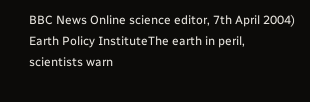BBC News Online science editor, 7th April 2004) Earth Policy InstituteThe earth in peril, scientists warn